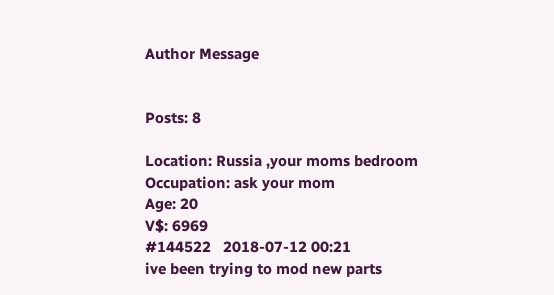Author Message


Posts: 8

Location: Russia ,your moms bedroom
Occupation: ask your mom
Age: 20
V$: 6969
#144522   2018-07-12 00:21
ive been trying to mod new parts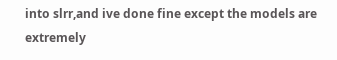into slrr,and ive done fine except the models are extremely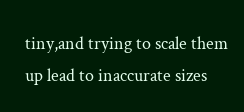tiny,and trying to scale them up lead to inaccurate sizes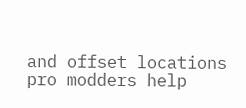and offset locations
pro modders help